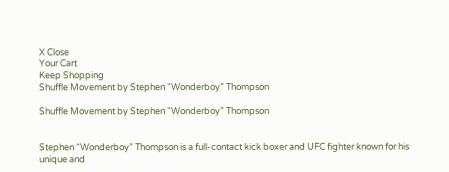X Close
Your Cart
Keep Shopping
Shuffle Movement by Stephen “Wonderboy” Thompson

Shuffle Movement by Stephen “Wonderboy” Thompson


Stephen “Wonderboy” Thompson is a full-contact kick boxer and UFC fighter known for his unique and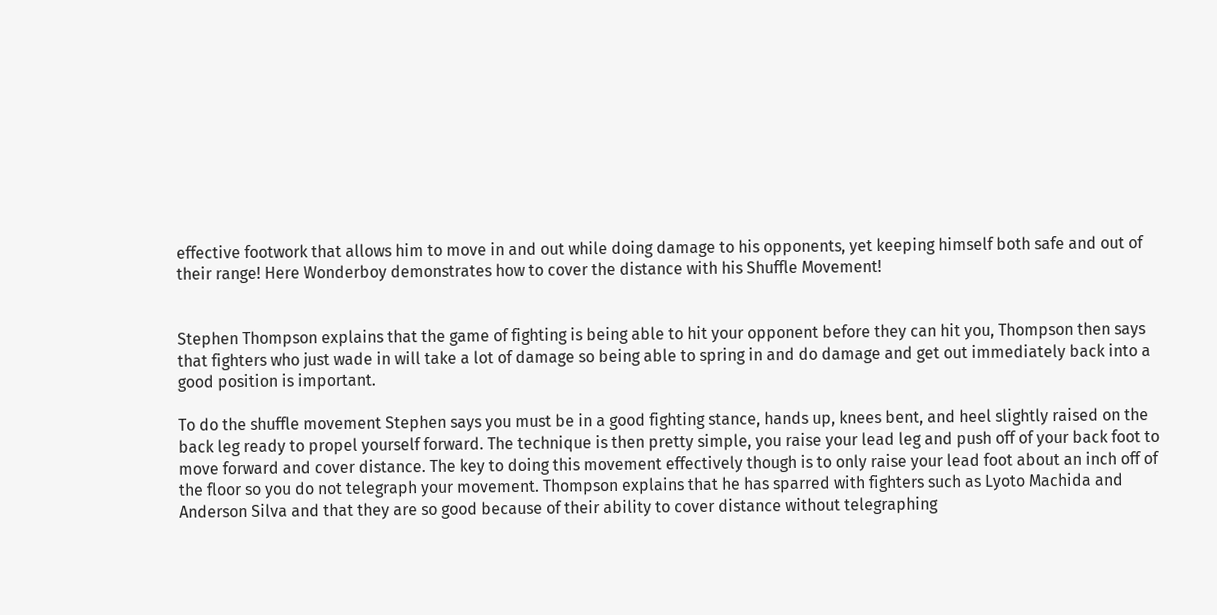effective footwork that allows him to move in and out while doing damage to his opponents, yet keeping himself both safe and out of their range! Here Wonderboy demonstrates how to cover the distance with his Shuffle Movement!


Stephen Thompson explains that the game of fighting is being able to hit your opponent before they can hit you, Thompson then says that fighters who just wade in will take a lot of damage so being able to spring in and do damage and get out immediately back into a good position is important.

To do the shuffle movement Stephen says you must be in a good fighting stance, hands up, knees bent, and heel slightly raised on the back leg ready to propel yourself forward. The technique is then pretty simple, you raise your lead leg and push off of your back foot to move forward and cover distance. The key to doing this movement effectively though is to only raise your lead foot about an inch off of the floor so you do not telegraph your movement. Thompson explains that he has sparred with fighters such as Lyoto Machida and Anderson Silva and that they are so good because of their ability to cover distance without telegraphing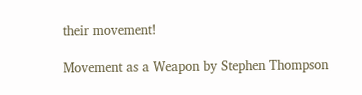their movement!

Movement as a Weapon by Stephen Thompson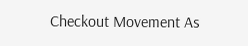Checkout Movement As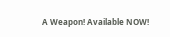A Weapon! Available NOW!